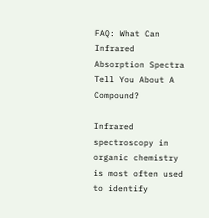FAQ: What Can Infrared Absorption Spectra Tell You About A Compound?

Infrared spectroscopy in organic chemistry is most often used to identify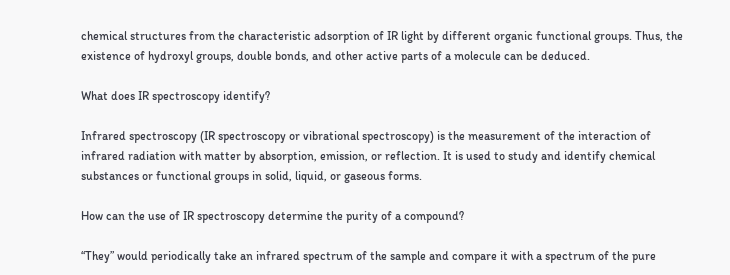chemical structures from the characteristic adsorption of IR light by different organic functional groups. Thus, the existence of hydroxyl groups, double bonds, and other active parts of a molecule can be deduced.

What does IR spectroscopy identify?

Infrared spectroscopy (IR spectroscopy or vibrational spectroscopy) is the measurement of the interaction of infrared radiation with matter by absorption, emission, or reflection. It is used to study and identify chemical substances or functional groups in solid, liquid, or gaseous forms.

How can the use of IR spectroscopy determine the purity of a compound?

“They” would periodically take an infrared spectrum of the sample and compare it with a spectrum of the pure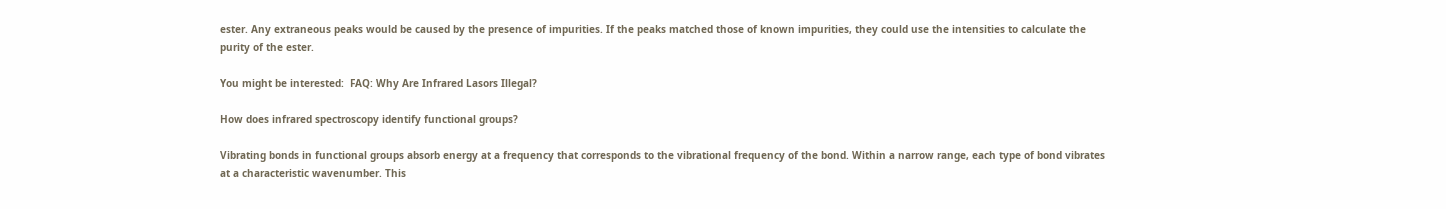ester. Any extraneous peaks would be caused by the presence of impurities. If the peaks matched those of known impurities, they could use the intensities to calculate the purity of the ester.

You might be interested:  FAQ: Why Are Infrared Lasors Illegal?

How does infrared spectroscopy identify functional groups?

Vibrating bonds in functional groups absorb energy at a frequency that corresponds to the vibrational frequency of the bond. Within a narrow range, each type of bond vibrates at a characteristic wavenumber. This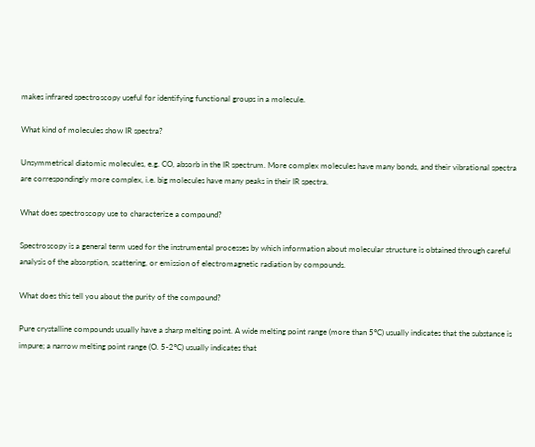makes infrared spectroscopy useful for identifying functional groups in a molecule.

What kind of molecules show IR spectra?

Unsymmetrical diatomic molecules, e.g. CO, absorb in the IR spectrum. More complex molecules have many bonds, and their vibrational spectra are correspondingly more complex, i.e. big molecules have many peaks in their IR spectra.

What does spectroscopy use to characterize a compound?

Spectroscopy is a general term used for the instrumental processes by which information about molecular structure is obtained through careful analysis of the absorption, scattering, or emission of electromagnetic radiation by compounds.

What does this tell you about the purity of the compound?

Pure crystalline compounds usually have a sharp melting point. A wide melting point range (more than 5°C) usually indicates that the substance is impure; a narrow melting point range (O. 5-2°C) usually indicates that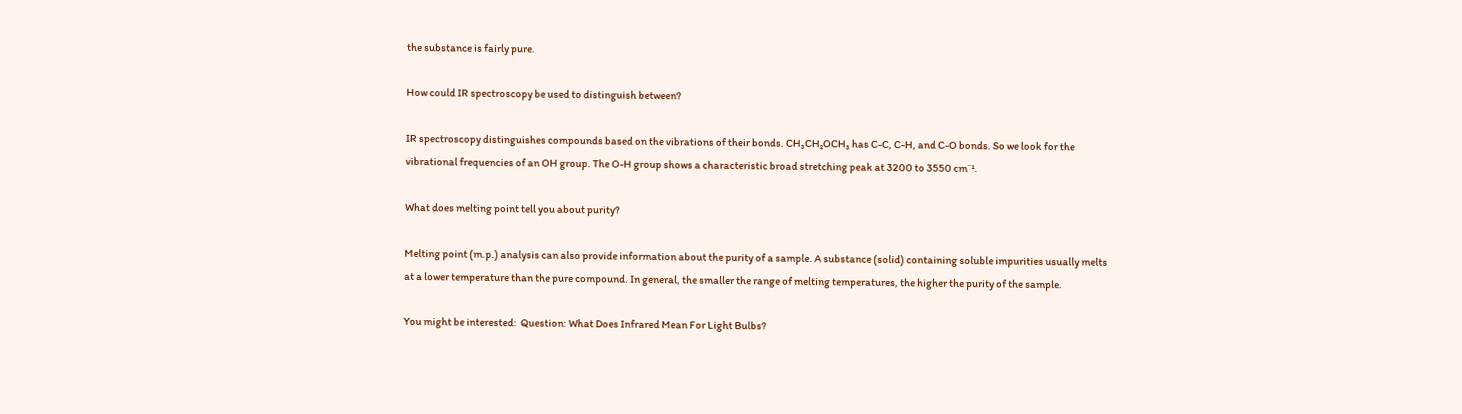the substance is fairly pure.

How could IR spectroscopy be used to distinguish between?

IR spectroscopy distinguishes compounds based on the vibrations of their bonds. CH₃CH₂OCH₃ has C-C, C-H, and C-O bonds. So we look for the vibrational frequencies of an OH group. The O-H group shows a characteristic broad stretching peak at 3200 to 3550 cm⁻¹.

What does melting point tell you about purity?

Melting point (m.p.) analysis can also provide information about the purity of a sample. A substance (solid) containing soluble impurities usually melts at a lower temperature than the pure compound. In general, the smaller the range of melting temperatures, the higher the purity of the sample.

You might be interested:  Question: What Does Infrared Mean For Light Bulbs?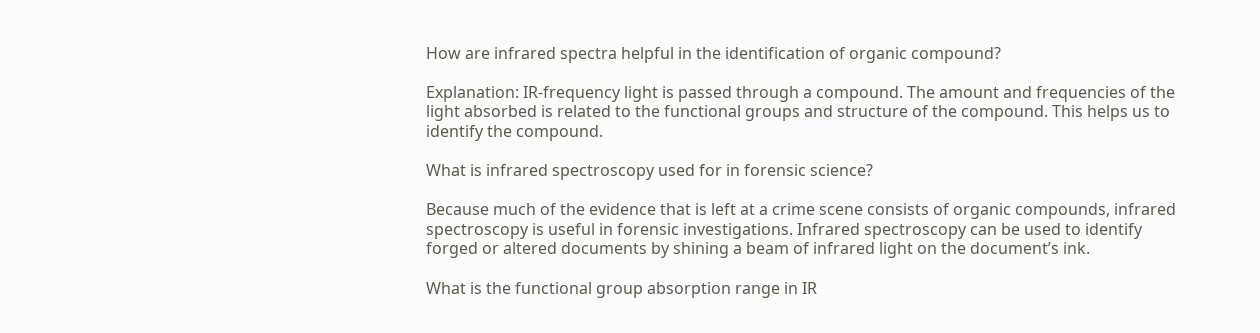How are infrared spectra helpful in the identification of organic compound?

Explanation: IR-frequency light is passed through a compound. The amount and frequencies of the light absorbed is related to the functional groups and structure of the compound. This helps us to identify the compound.

What is infrared spectroscopy used for in forensic science?

Because much of the evidence that is left at a crime scene consists of organic compounds, infrared spectroscopy is useful in forensic investigations. Infrared spectroscopy can be used to identify forged or altered documents by shining a beam of infrared light on the document’s ink.

What is the functional group absorption range in IR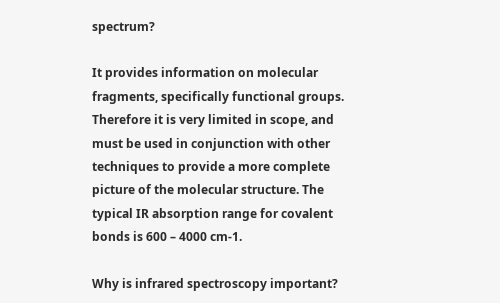spectrum?

It provides information on molecular fragments, specifically functional groups. Therefore it is very limited in scope, and must be used in conjunction with other techniques to provide a more complete picture of the molecular structure. The typical IR absorption range for covalent bonds is 600 – 4000 cm-1.

Why is infrared spectroscopy important?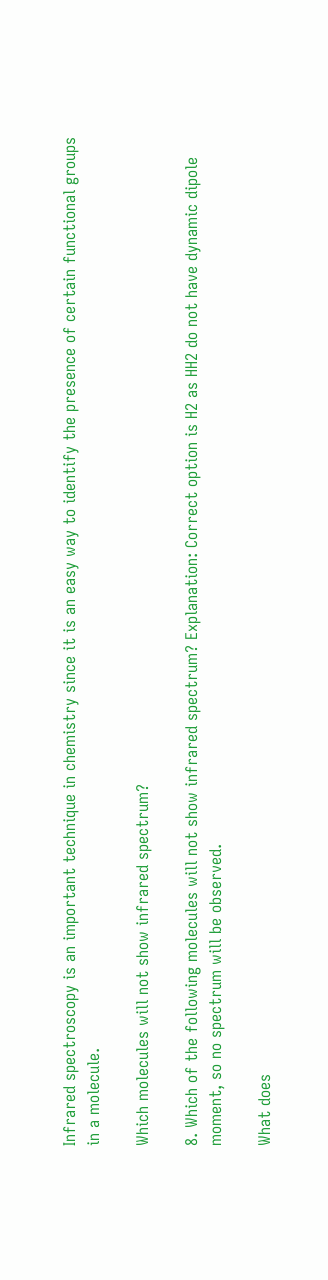Infrared spectroscopy is an important technique in chemistry since it is an easy way to identify the presence of certain functional groups in a molecule.

Which molecules will not show infrared spectrum?

8. Which of the following molecules will not show infrared spectrum? Explanation: Correct option is H2 as HH2 do not have dynamic dipole moment, so no spectrum will be observed.

What does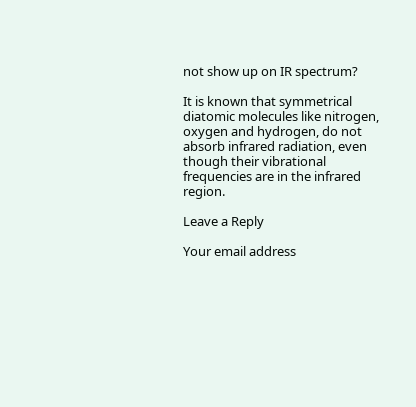not show up on IR spectrum?

It is known that symmetrical diatomic molecules like nitrogen, oxygen and hydrogen, do not absorb infrared radiation, even though their vibrational frequencies are in the infrared region.

Leave a Reply

Your email address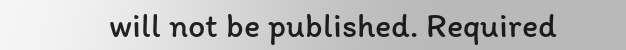will not be published. Required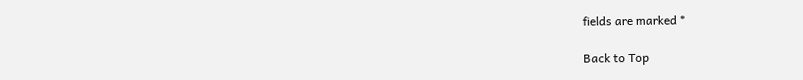fields are marked *

Back to Top